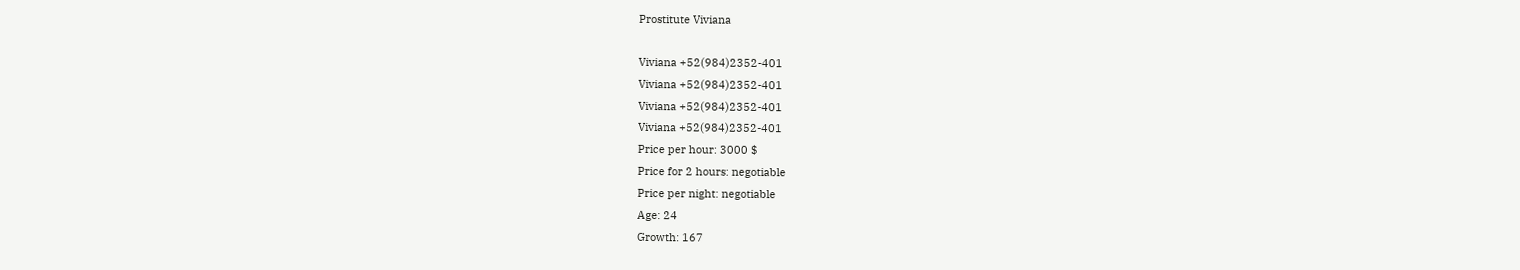Prostitute Viviana

Viviana +52(984)2352-401
Viviana +52(984)2352-401
Viviana +52(984)2352-401
Viviana +52(984)2352-401
Price per hour: 3000 $
Price for 2 hours: negotiable
Price per night: negotiable
Age: 24
Growth: 167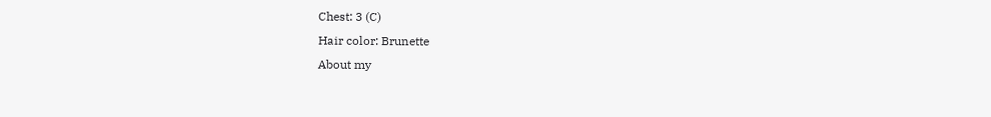Chest: 3 (C)
Hair color: Brunette
About my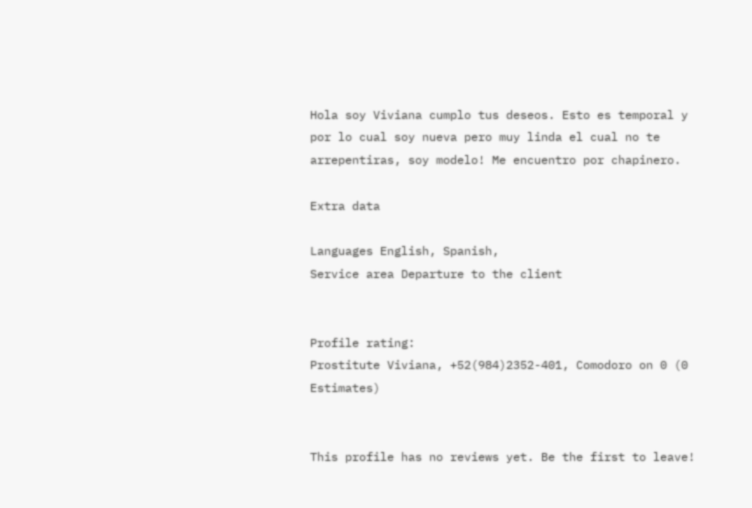Hola soy Viviana cumplo tus deseos. Esto es temporal y por lo cual soy nueva pero muy linda el cual no te arrepentiras, soy modelo! Me encuentro por chapinero.

Extra data

Languages English, Spanish,
Service area Departure to the client


Profile rating:
Prostitute Viviana, +52(984)2352-401, Comodoro on 0 (0 Estimates)


This profile has no reviews yet. Be the first to leave!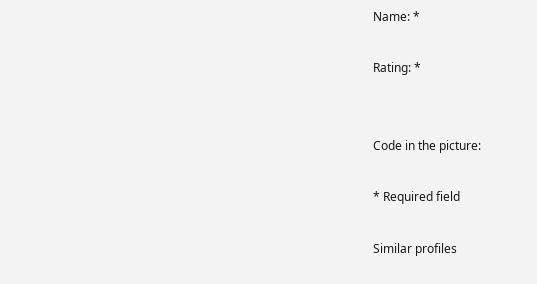Name: *

Rating: *


Code in the picture:

* Required field

Similar profiles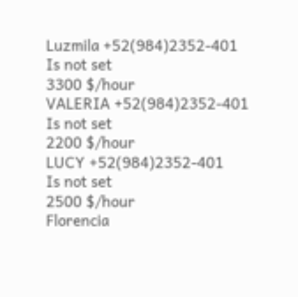Luzmila +52(984)2352-401
Is not set
3300 $/hour
VALERIA +52(984)2352-401
Is not set
2200 $/hour
LUCY +52(984)2352-401
Is not set
2500 $/hour
Florencia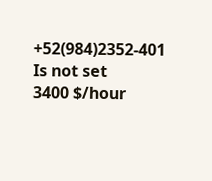+52(984)2352-401
Is not set
3400 $/hour